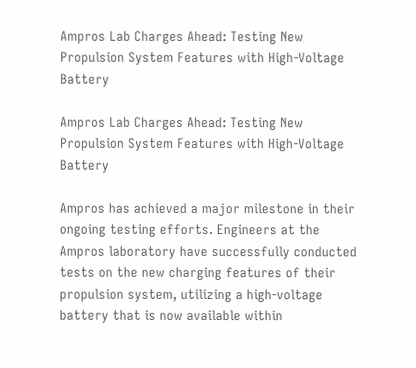Ampros Lab Charges Ahead: Testing New Propulsion System Features with High-Voltage Battery

Ampros Lab Charges Ahead: Testing New Propulsion System Features with High-Voltage Battery

Ampros has achieved a major milestone in their ongoing testing efforts. Engineers at the Ampros laboratory have successfully conducted tests on the new charging features of their propulsion system, utilizing a high-voltage battery that is now available within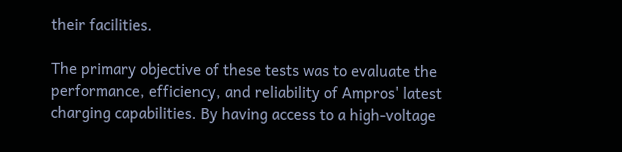their facilities.

The primary objective of these tests was to evaluate the performance, efficiency, and reliability of Ampros' latest charging capabilities. By having access to a high-voltage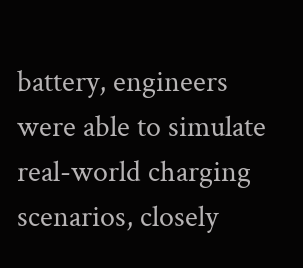battery, engineers were able to simulate real-world charging scenarios, closely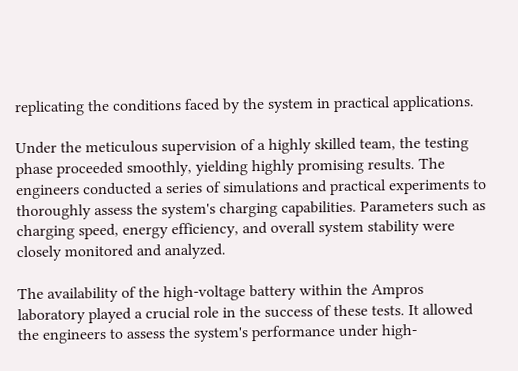replicating the conditions faced by the system in practical applications.

Under the meticulous supervision of a highly skilled team, the testing phase proceeded smoothly, yielding highly promising results. The engineers conducted a series of simulations and practical experiments to thoroughly assess the system's charging capabilities. Parameters such as charging speed, energy efficiency, and overall system stability were closely monitored and analyzed.

The availability of the high-voltage battery within the Ampros laboratory played a crucial role in the success of these tests. It allowed the engineers to assess the system's performance under high-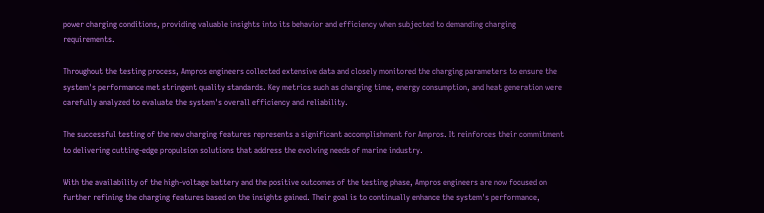power charging conditions, providing valuable insights into its behavior and efficiency when subjected to demanding charging requirements.

Throughout the testing process, Ampros engineers collected extensive data and closely monitored the charging parameters to ensure the system's performance met stringent quality standards. Key metrics such as charging time, energy consumption, and heat generation were carefully analyzed to evaluate the system's overall efficiency and reliability.

The successful testing of the new charging features represents a significant accomplishment for Ampros. It reinforces their commitment to delivering cutting-edge propulsion solutions that address the evolving needs of marine industry.

With the availability of the high-voltage battery and the positive outcomes of the testing phase, Ampros engineers are now focused on further refining the charging features based on the insights gained. Their goal is to continually enhance the system's performance,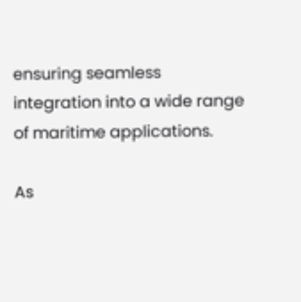ensuring seamless integration into a wide range of maritime applications.

As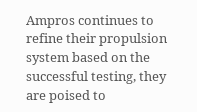Ampros continues to refine their propulsion system based on the successful testing, they are poised to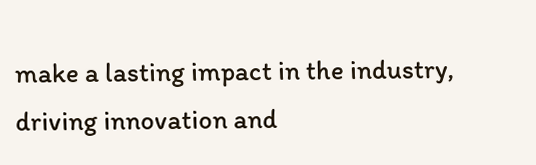make a lasting impact in the industry, driving innovation and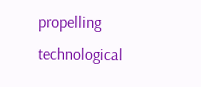propelling technological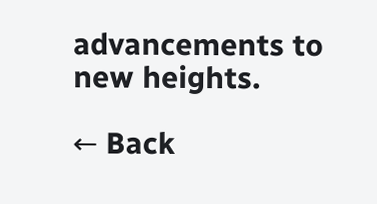advancements to new heights.

← Back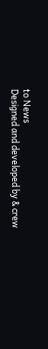to News
Designed and developed by & crew